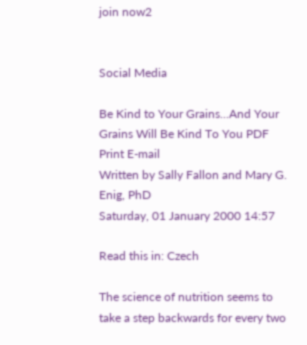join now2


Social Media

Be Kind to Your Grains...And Your Grains Will Be Kind To You PDF Print E-mail
Written by Sally Fallon and Mary G. Enig, PhD
Saturday, 01 January 2000 14:57

Read this in: Czech

The science of nutrition seems to take a step backwards for every two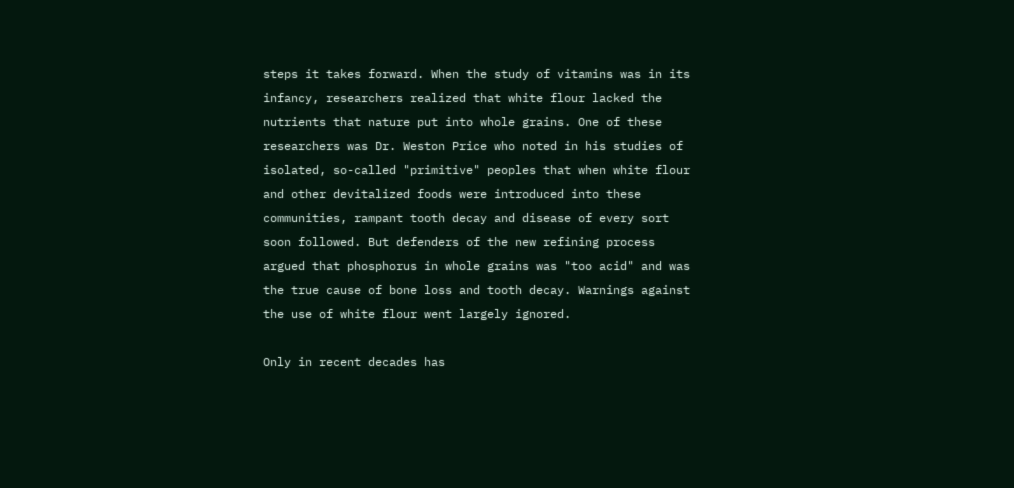steps it takes forward. When the study of vitamins was in its infancy, researchers realized that white flour lacked the nutrients that nature put into whole grains. One of these researchers was Dr. Weston Price who noted in his studies of isolated, so-called "primitive" peoples that when white flour and other devitalized foods were introduced into these communities, rampant tooth decay and disease of every sort soon followed. But defenders of the new refining process argued that phosphorus in whole grains was "too acid" and was the true cause of bone loss and tooth decay. Warnings against the use of white flour went largely ignored.

Only in recent decades has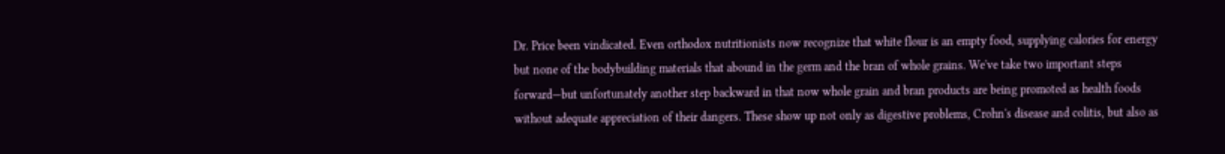Dr. Price been vindicated. Even orthodox nutritionists now recognize that white flour is an empty food, supplying calories for energy but none of the bodybuilding materials that abound in the germ and the bran of whole grains. We've take two important steps forward—but unfortunately another step backward in that now whole grain and bran products are being promoted as health foods without adequate appreciation of their dangers. These show up not only as digestive problems, Crohn's disease and colitis, but also as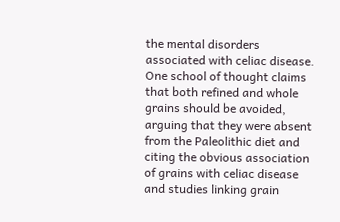the mental disorders associated with celiac disease. One school of thought claims that both refined and whole grains should be avoided, arguing that they were absent from the Paleolithic diet and citing the obvious association of grains with celiac disease and studies linking grain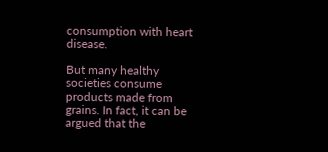consumption with heart disease.

But many healthy societies consume products made from grains. In fact, it can be argued that the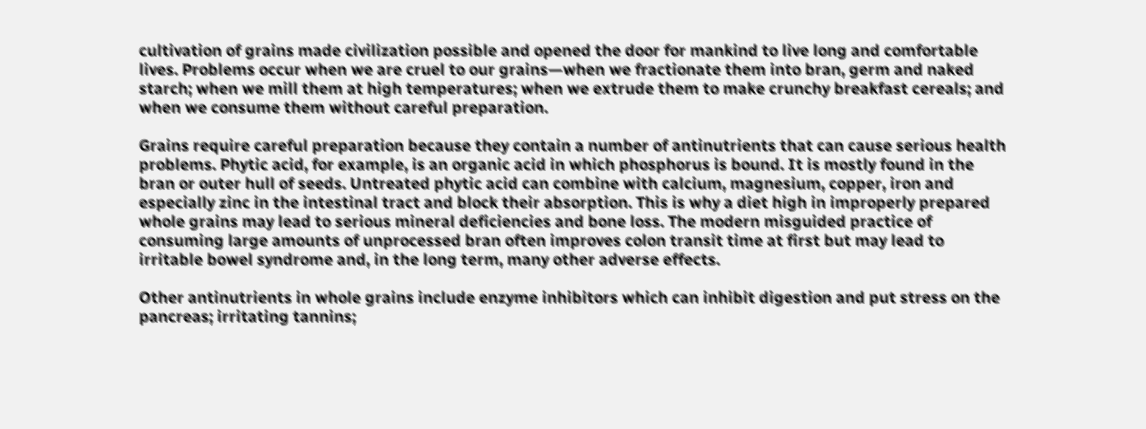cultivation of grains made civilization possible and opened the door for mankind to live long and comfortable lives. Problems occur when we are cruel to our grains—when we fractionate them into bran, germ and naked starch; when we mill them at high temperatures; when we extrude them to make crunchy breakfast cereals; and when we consume them without careful preparation.

Grains require careful preparation because they contain a number of antinutrients that can cause serious health problems. Phytic acid, for example, is an organic acid in which phosphorus is bound. It is mostly found in the bran or outer hull of seeds. Untreated phytic acid can combine with calcium, magnesium, copper, iron and especially zinc in the intestinal tract and block their absorption. This is why a diet high in improperly prepared whole grains may lead to serious mineral deficiencies and bone loss. The modern misguided practice of consuming large amounts of unprocessed bran often improves colon transit time at first but may lead to irritable bowel syndrome and, in the long term, many other adverse effects.

Other antinutrients in whole grains include enzyme inhibitors which can inhibit digestion and put stress on the pancreas; irritating tannins;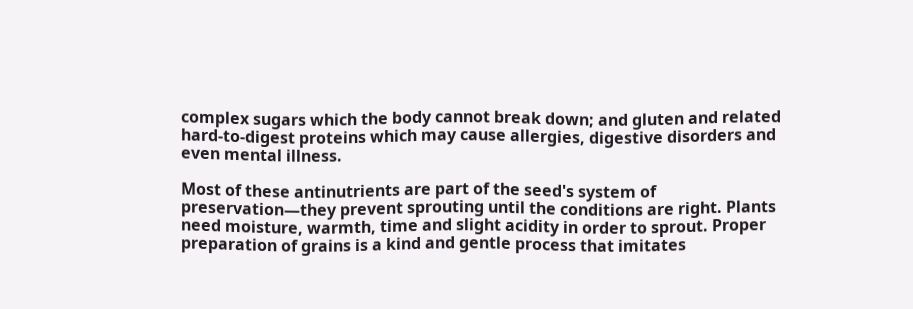complex sugars which the body cannot break down; and gluten and related hard-to-digest proteins which may cause allergies, digestive disorders and even mental illness.

Most of these antinutrients are part of the seed's system of preservation—they prevent sprouting until the conditions are right. Plants need moisture, warmth, time and slight acidity in order to sprout. Proper preparation of grains is a kind and gentle process that imitates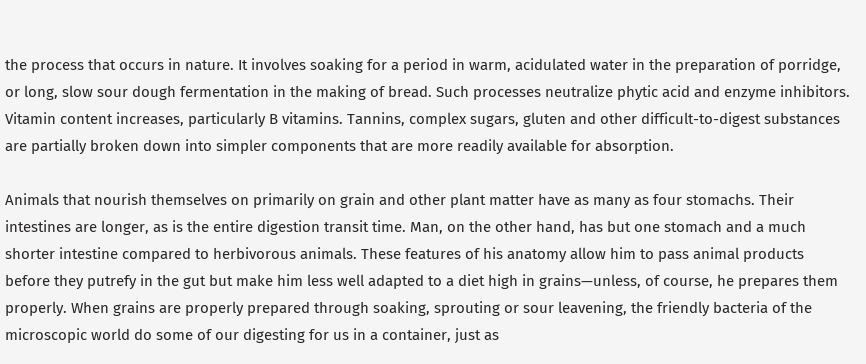the process that occurs in nature. It involves soaking for a period in warm, acidulated water in the preparation of porridge, or long, slow sour dough fermentation in the making of bread. Such processes neutralize phytic acid and enzyme inhibitors. Vitamin content increases, particularly B vitamins. Tannins, complex sugars, gluten and other difficult-to-digest substances are partially broken down into simpler components that are more readily available for absorption.

Animals that nourish themselves on primarily on grain and other plant matter have as many as four stomachs. Their intestines are longer, as is the entire digestion transit time. Man, on the other hand, has but one stomach and a much shorter intestine compared to herbivorous animals. These features of his anatomy allow him to pass animal products before they putrefy in the gut but make him less well adapted to a diet high in grains—unless, of course, he prepares them properly. When grains are properly prepared through soaking, sprouting or sour leavening, the friendly bacteria of the microscopic world do some of our digesting for us in a container, just as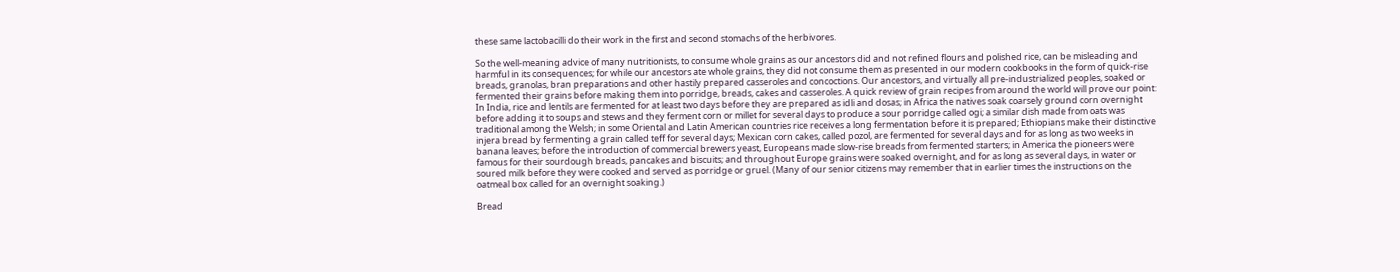these same lactobacilli do their work in the first and second stomachs of the herbivores.

So the well-meaning advice of many nutritionists, to consume whole grains as our ancestors did and not refined flours and polished rice, can be misleading and harmful in its consequences; for while our ancestors ate whole grains, they did not consume them as presented in our modern cookbooks in the form of quick-rise breads, granolas, bran preparations and other hastily prepared casseroles and concoctions. Our ancestors, and virtually all pre-industrialized peoples, soaked or fermented their grains before making them into porridge, breads, cakes and casseroles. A quick review of grain recipes from around the world will prove our point: In India, rice and lentils are fermented for at least two days before they are prepared as idli and dosas; in Africa the natives soak coarsely ground corn overnight before adding it to soups and stews and they ferment corn or millet for several days to produce a sour porridge called ogi; a similar dish made from oats was traditional among the Welsh; in some Oriental and Latin American countries rice receives a long fermentation before it is prepared; Ethiopians make their distinctive injera bread by fermenting a grain called teff for several days; Mexican corn cakes, called pozol, are fermented for several days and for as long as two weeks in banana leaves; before the introduction of commercial brewers yeast, Europeans made slow-rise breads from fermented starters; in America the pioneers were famous for their sourdough breads, pancakes and biscuits; and throughout Europe grains were soaked overnight, and for as long as several days, in water or soured milk before they were cooked and served as porridge or gruel. (Many of our senior citizens may remember that in earlier times the instructions on the oatmeal box called for an overnight soaking.)

Bread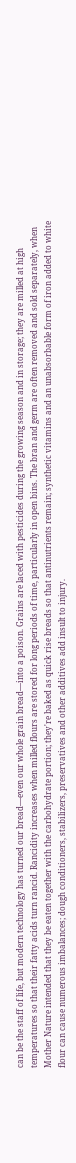can be the staff of life, but modern technology has turned our bread—even our whole grain bread—into a poison. Grains are laced with pesticides during the growing season and in storage; they are milled at high temperatures so that their fatty acids turn rancid. Rancidity increases when milled flours are stored for long periods of time, particularly in open bins. The bran and germ are often removed and sold separately, when Mother Nature intended that they be eaten together with the carbohydrate portion; they're baked as quick rise breads so that antinutrients remain; synthetic vitamins and an unabsorbable form of iron added to white flour can cause numerous imbalances; dough conditioners, stabilizers, preservatives and other additives add insult to injury.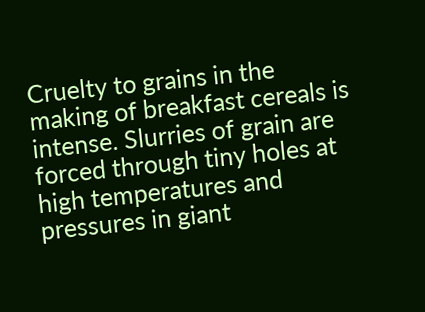Cruelty to grains in the making of breakfast cereals is intense. Slurries of grain are forced through tiny holes at high temperatures and pressures in giant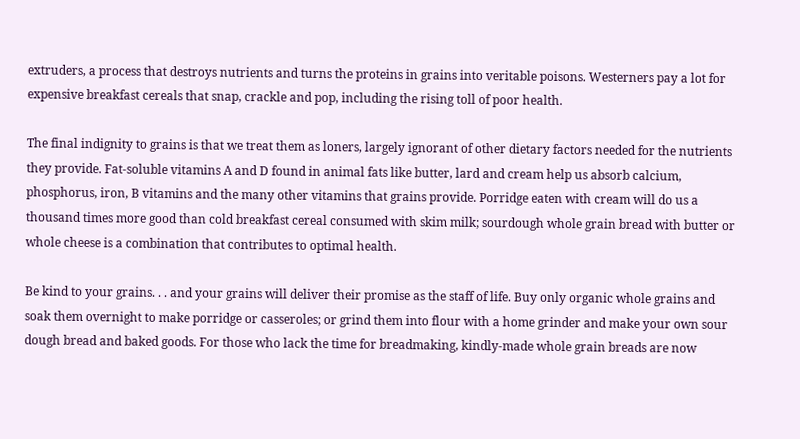extruders, a process that destroys nutrients and turns the proteins in grains into veritable poisons. Westerners pay a lot for expensive breakfast cereals that snap, crackle and pop, including the rising toll of poor health.

The final indignity to grains is that we treat them as loners, largely ignorant of other dietary factors needed for the nutrients they provide. Fat-soluble vitamins A and D found in animal fats like butter, lard and cream help us absorb calcium, phosphorus, iron, B vitamins and the many other vitamins that grains provide. Porridge eaten with cream will do us a thousand times more good than cold breakfast cereal consumed with skim milk; sourdough whole grain bread with butter or whole cheese is a combination that contributes to optimal health.

Be kind to your grains. . . and your grains will deliver their promise as the staff of life. Buy only organic whole grains and soak them overnight to make porridge or casseroles; or grind them into flour with a home grinder and make your own sour dough bread and baked goods. For those who lack the time for breadmaking, kindly-made whole grain breads are now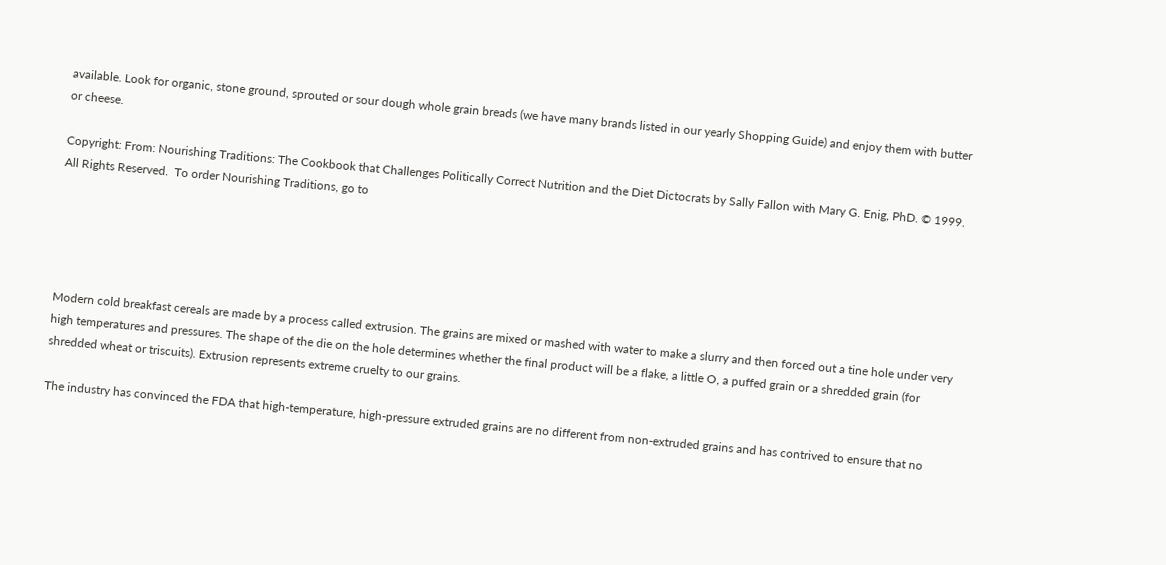available. Look for organic, stone ground, sprouted or sour dough whole grain breads (we have many brands listed in our yearly Shopping Guide) and enjoy them with butter or cheese.

Copyright: From: Nourishing Traditions: The Cookbook that Challenges Politically Correct Nutrition and the Diet Dictocrats by Sally Fallon with Mary G. Enig, PhD. © 1999. All Rights Reserved.  To order Nourishing Traditions, go to





Modern cold breakfast cereals are made by a process called extrusion. The grains are mixed or mashed with water to make a slurry and then forced out a tine hole under very high temperatures and pressures. The shape of the die on the hole determines whether the final product will be a flake, a little O, a puffed grain or a shredded grain (for shredded wheat or triscuits). Extrusion represents extreme cruelty to our grains.

The industry has convinced the FDA that high-temperature, high-pressure extruded grains are no different from non-extruded grains and has contrived to ensure that no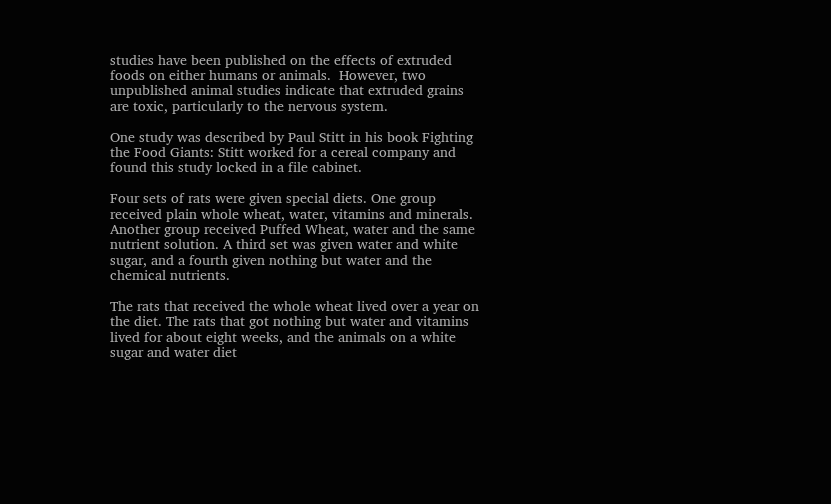studies have been published on the effects of extruded foods on either humans or animals.  However, two unpublished animal studies indicate that extruded grains are toxic, particularly to the nervous system.

One study was described by Paul Stitt in his book Fighting the Food Giants: Stitt worked for a cereal company and found this study locked in a file cabinet.

Four sets of rats were given special diets. One group received plain whole wheat, water, vitamins and minerals. Another group received Puffed Wheat, water and the same nutrient solution. A third set was given water and white sugar, and a fourth given nothing but water and the chemical nutrients.

The rats that received the whole wheat lived over a year on the diet. The rats that got nothing but water and vitamins lived for about eight weeks, and the animals on a white sugar and water diet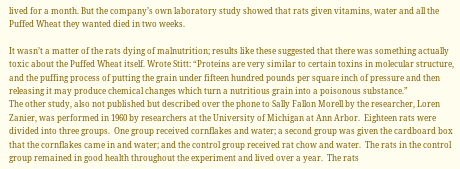lived for a month. But the company’s own laboratory study showed that rats given vitamins, water and all the Puffed Wheat they wanted died in two weeks.

It wasn’t a matter of the rats dying of malnutrition; results like these suggested that there was something actually toxic about the Puffed Wheat itself. Wrote Stitt: “Proteins are very similar to certain toxins in molecular structure, and the puffing process of putting the grain under fifteen hundred pounds per square inch of pressure and then releasing it may produce chemical changes which turn a nutritious grain into a poisonous substance.”
The other study, also not published but described over the phone to Sally Fallon Morell by the researcher, Loren Zanier, was performed in 1960 by researchers at the University of Michigan at Ann Arbor.  Eighteen rats were divided into three groups.  One group received cornflakes and water; a second group was given the cardboard box that the cornflakes came in and water; and the control group received rat chow and water.  The rats in the control group remained in good health throughout the experiment and lived over a year.  The rats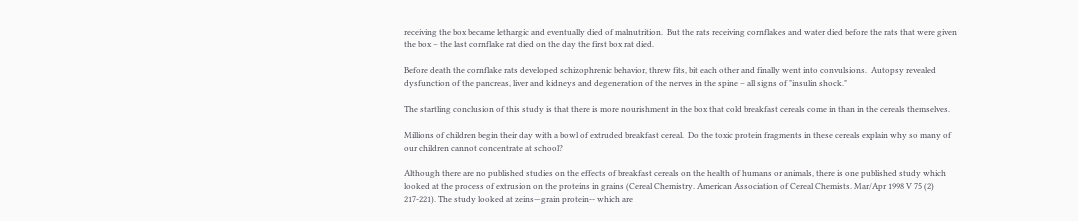receiving the box became lethargic and eventually died of malnutrition.  But the rats receiving cornflakes and water died before the rats that were given the box – the last cornflake rat died on the day the first box rat died.

Before death the cornflake rats developed schizophrenic behavior, threw fits, bit each other and finally went into convulsions.  Autopsy revealed dysfunction of the pancreas, liver and kidneys and degeneration of the nerves in the spine – all signs of "insulin shock."

The startling conclusion of this study is that there is more nourishment in the box that cold breakfast cereals come in than in the cereals themselves.

Millions of children begin their day with a bowl of extruded breakfast cereal.  Do the toxic protein fragments in these cereals explain why so many of our children cannot concentrate at school?

Although there are no published studies on the effects of breakfast cereals on the health of humans or animals, there is one published study which looked at the process of extrusion on the proteins in grains (Cereal Chemistry. American Association of Cereal Chemists. Mar/Apr 1998 V 75 (2) 217-221). The study looked at zeins—grain protein-- which are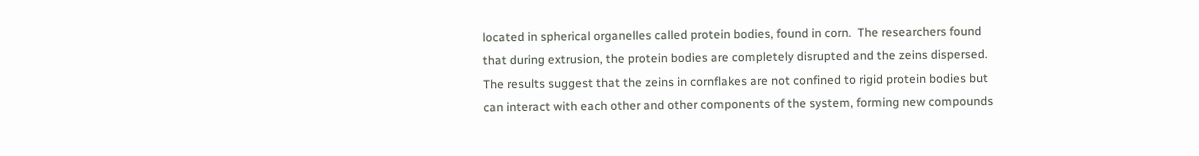located in spherical organelles called protein bodies, found in corn.  The researchers found that during extrusion, the protein bodies are completely disrupted and the zeins dispersed. The results suggest that the zeins in cornflakes are not confined to rigid protein bodies but can interact with each other and other components of the system, forming new compounds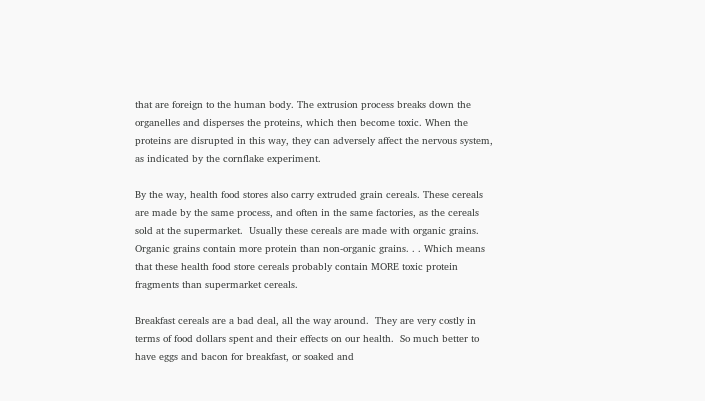that are foreign to the human body. The extrusion process breaks down the organelles and disperses the proteins, which then become toxic. When the proteins are disrupted in this way, they can adversely affect the nervous system, as indicated by the cornflake experiment.

By the way, health food stores also carry extruded grain cereals. These cereals are made by the same process, and often in the same factories, as the cereals sold at the supermarket.  Usually these cereals are made with organic grains.  Organic grains contain more protein than non-organic grains. . . Which means that these health food store cereals probably contain MORE toxic protein fragments than supermarket cereals.

Breakfast cereals are a bad deal, all the way around.  They are very costly in terms of food dollars spent and their effects on our health.  So much better to have eggs and bacon for breakfast, or soaked and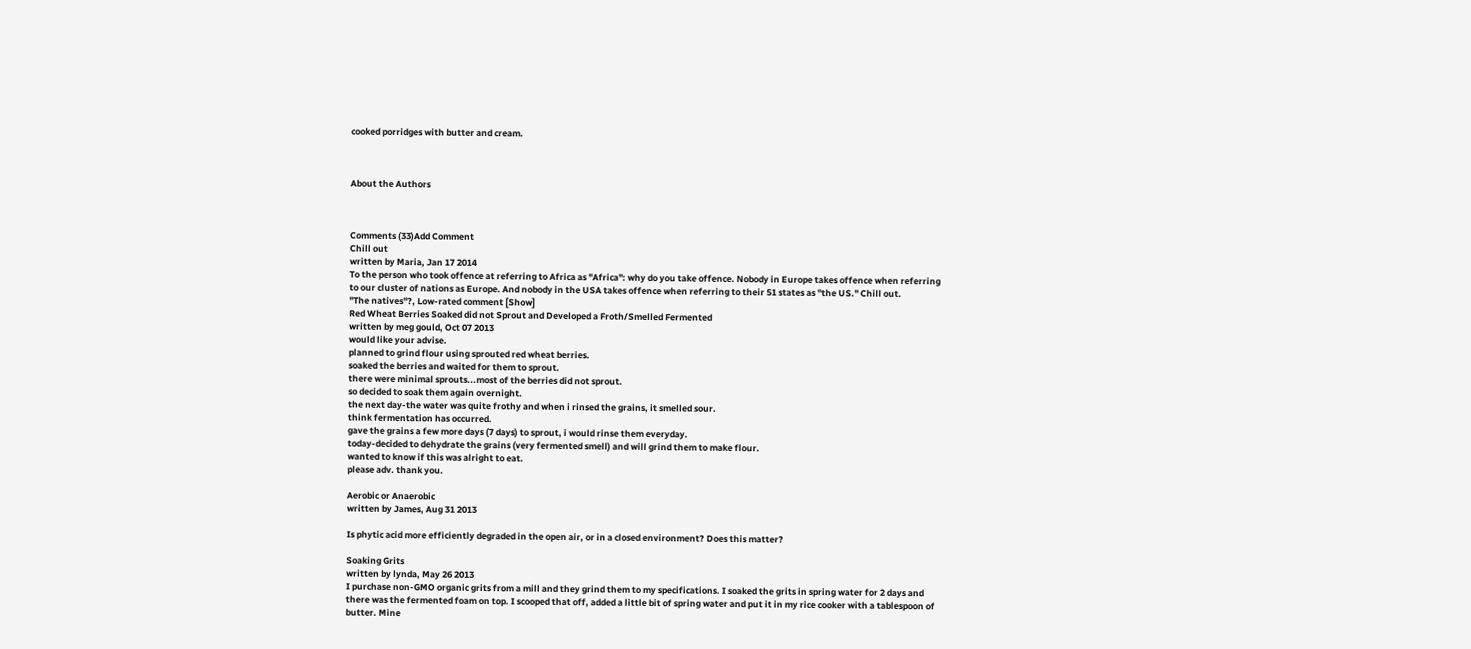cooked porridges with butter and cream.



About the Authors



Comments (33)Add Comment
Chill out
written by Maria, Jan 17 2014
To the person who took offence at referring to Africa as "Africa": why do you take offence. Nobody in Europe takes offence when referring to our cluster of nations as Europe. And nobody in the USA takes offence when referring to their 51 states as "the US." Chill out.
"The natives"?, Low-rated comment [Show]
Red Wheat Berries Soaked did not Sprout and Developed a Froth/Smelled Fermented
written by meg gould, Oct 07 2013
would like your advise.
planned to grind flour using sprouted red wheat berries.
soaked the berries and waited for them to sprout.
there were minimal sprouts...most of the berries did not sprout.
so decided to soak them again overnight.
the next day-the water was quite frothy and when i rinsed the grains, it smelled sour.
think fermentation has occurred.
gave the grains a few more days (7 days) to sprout, i would rinse them everyday.
today-decided to dehydrate the grains (very fermented smell) and will grind them to make flour.
wanted to know if this was alright to eat.
please adv. thank you.

Aerobic or Anaerobic
written by James, Aug 31 2013

Is phytic acid more efficiently degraded in the open air, or in a closed environment? Does this matter?

Soaking Grits
written by lynda, May 26 2013
I purchase non-GMO organic grits from a mill and they grind them to my specifications. I soaked the grits in spring water for 2 days and there was the fermented foam on top. I scooped that off, added a little bit of spring water and put it in my rice cooker with a tablespoon of butter. Mine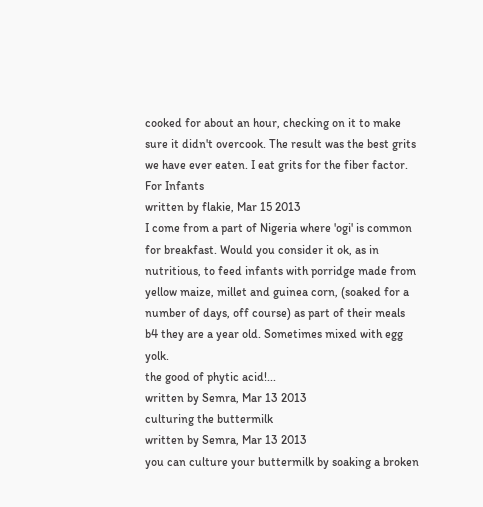cooked for about an hour, checking on it to make sure it didn't overcook. The result was the best grits we have ever eaten. I eat grits for the fiber factor.
For Infants
written by flakie, Mar 15 2013
I come from a part of Nigeria where 'ogi' is common for breakfast. Would you consider it ok, as in nutritious, to feed infants with porridge made from yellow maize, millet and guinea corn, (soaked for a number of days, off course) as part of their meals b4 they are a year old. Sometimes mixed with egg yolk.
the good of phytic acid!...
written by Semra, Mar 13 2013
culturing the buttermilk
written by Semra, Mar 13 2013
you can culture your buttermilk by soaking a broken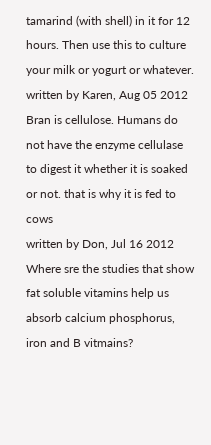tamarind (with shell) in it for 12 hours. Then use this to culture your milk or yogurt or whatever.
written by Karen, Aug 05 2012
Bran is cellulose. Humans do not have the enzyme cellulase to digest it whether it is soaked or not. that is why it is fed to cows
written by Don, Jul 16 2012
Where sre the studies that show fat soluble vitamins help us absorb calcium phosphorus, iron and B vitmains?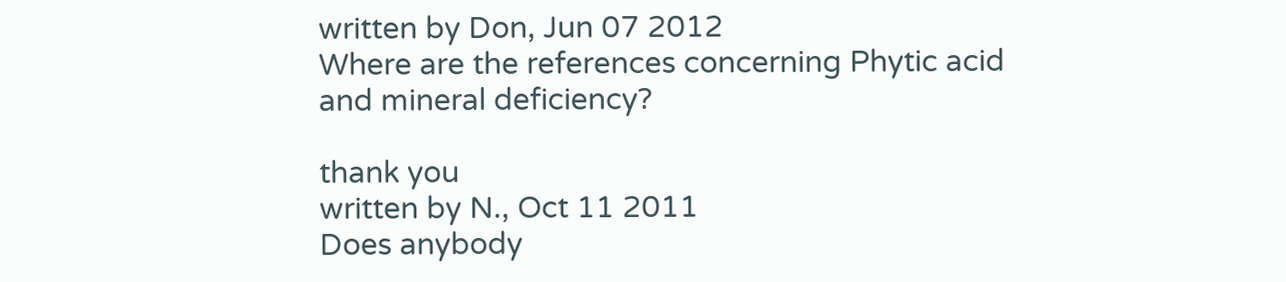written by Don, Jun 07 2012
Where are the references concerning Phytic acid and mineral deficiency?

thank you
written by N., Oct 11 2011
Does anybody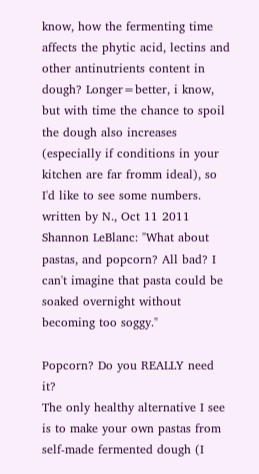know, how the fermenting time affects the phytic acid, lectins and other antinutrients content in dough? Longer=better, i know, but with time the chance to spoil the dough also increases (especially if conditions in your kitchen are far fromm ideal), so I'd like to see some numbers.
written by N., Oct 11 2011
Shannon LeBlanc: "What about pastas, and popcorn? All bad? I can't imagine that pasta could be soaked overnight without becoming too soggy."

Popcorn? Do you REALLY need it?
The only healthy alternative I see is to make your own pastas from self-made fermented dough (I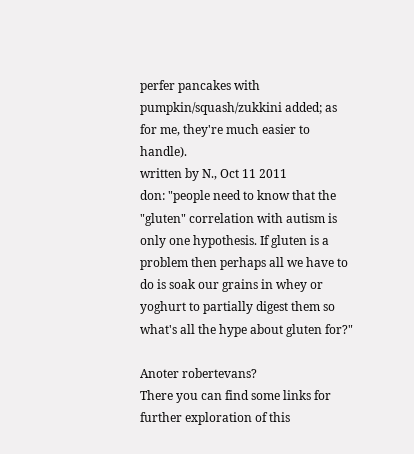perfer pancakes with pumpkin/squash/zukkini added; as for me, they're much easier to handle).
written by N., Oct 11 2011
don: "people need to know that the "gluten" correlation with autism is only one hypothesis. If gluten is a problem then perhaps all we have to do is soak our grains in whey or yoghurt to partially digest them so what's all the hype about gluten for?"

Anoter robertevans?
There you can find some links for further exploration of this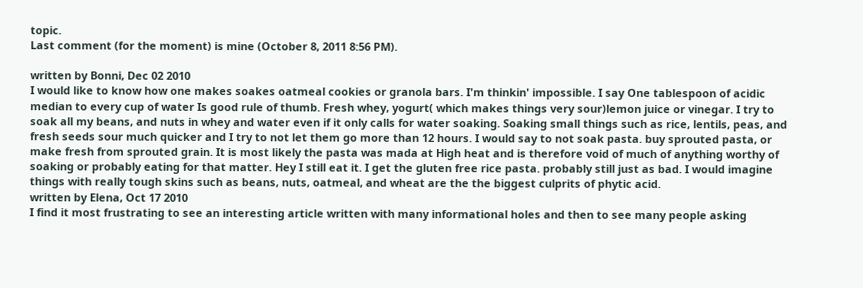topic.
Last comment (for the moment) is mine (October 8, 2011 8:56 PM).

written by Bonni, Dec 02 2010
I would like to know how one makes soakes oatmeal cookies or granola bars. I'm thinkin' impossible. I say One tablespoon of acidic median to every cup of water Is good rule of thumb. Fresh whey, yogurt( which makes things very sour)lemon juice or vinegar. I try to soak all my beans, and nuts in whey and water even if it only calls for water soaking. Soaking small things such as rice, lentils, peas, and fresh seeds sour much quicker and I try to not let them go more than 12 hours. I would say to not soak pasta. buy sprouted pasta, or make fresh from sprouted grain. It is most likely the pasta was mada at High heat and is therefore void of much of anything worthy of soaking or probably eating for that matter. Hey I still eat it. I get the gluten free rice pasta. probably still just as bad. I would imagine things with really tough skins such as beans, nuts, oatmeal, and wheat are the the biggest culprits of phytic acid.
written by Elena, Oct 17 2010
I find it most frustrating to see an interesting article written with many informational holes and then to see many people asking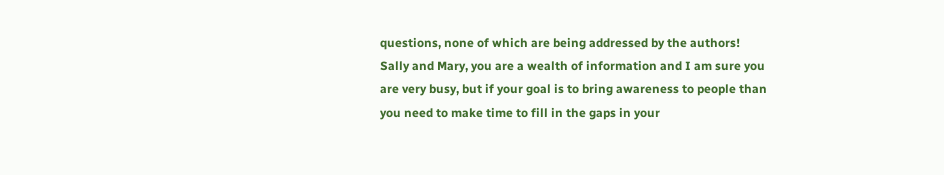questions, none of which are being addressed by the authors! Sally and Mary, you are a wealth of information and I am sure you are very busy, but if your goal is to bring awareness to people than you need to make time to fill in the gaps in your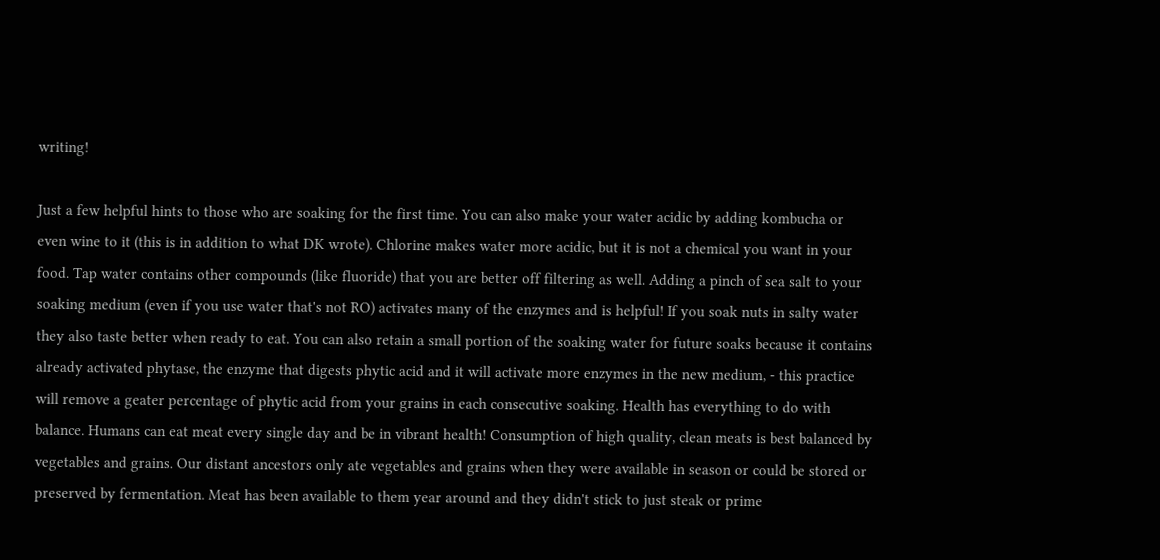writing!

Just a few helpful hints to those who are soaking for the first time. You can also make your water acidic by adding kombucha or even wine to it (this is in addition to what DK wrote). Chlorine makes water more acidic, but it is not a chemical you want in your food. Tap water contains other compounds (like fluoride) that you are better off filtering as well. Adding a pinch of sea salt to your soaking medium (even if you use water that's not RO) activates many of the enzymes and is helpful! If you soak nuts in salty water they also taste better when ready to eat. You can also retain a small portion of the soaking water for future soaks because it contains already activated phytase, the enzyme that digests phytic acid and it will activate more enzymes in the new medium, - this practice will remove a geater percentage of phytic acid from your grains in each consecutive soaking. Health has everything to do with balance. Humans can eat meat every single day and be in vibrant health! Consumption of high quality, clean meats is best balanced by vegetables and grains. Our distant ancestors only ate vegetables and grains when they were available in season or could be stored or preserved by fermentation. Meat has been available to them year around and they didn't stick to just steak or prime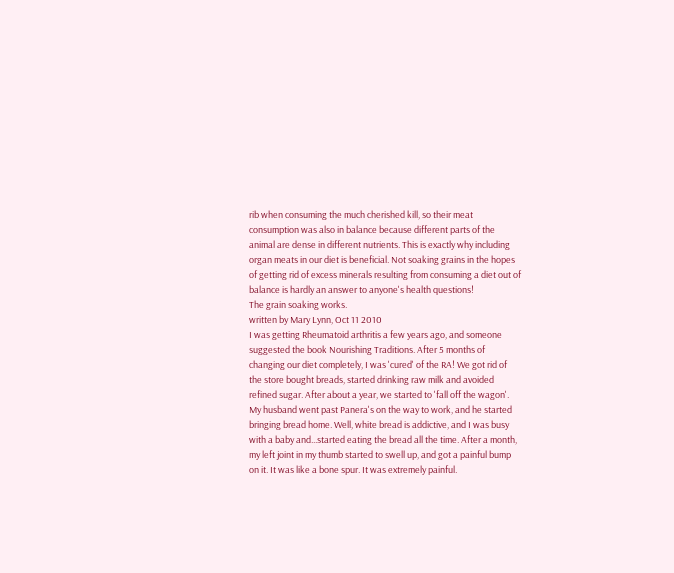rib when consuming the much cherished kill, so their meat consumption was also in balance because different parts of the animal are dense in different nutrients. This is exactly why including organ meats in our diet is beneficial. Not soaking grains in the hopes of getting rid of excess minerals resulting from consuming a diet out of balance is hardly an answer to anyone's health questions!
The grain soaking works.
written by Mary Lynn, Oct 11 2010
I was getting Rheumatoid arthritis a few years ago, and someone suggested the book Nourishing Traditions. After 5 months of changing our diet completely, I was 'cured' of the RA! We got rid of the store bought breads, started drinking raw milk and avoided refined sugar. After about a year, we started to 'fall off the wagon'. My husband went past Panera's on the way to work, and he started bringing bread home. Well, white bread is addictive, and I was busy with a baby and...started eating the bread all the time. After a month, my left joint in my thumb started to swell up, and got a painful bump on it. It was like a bone spur. It was extremely painful.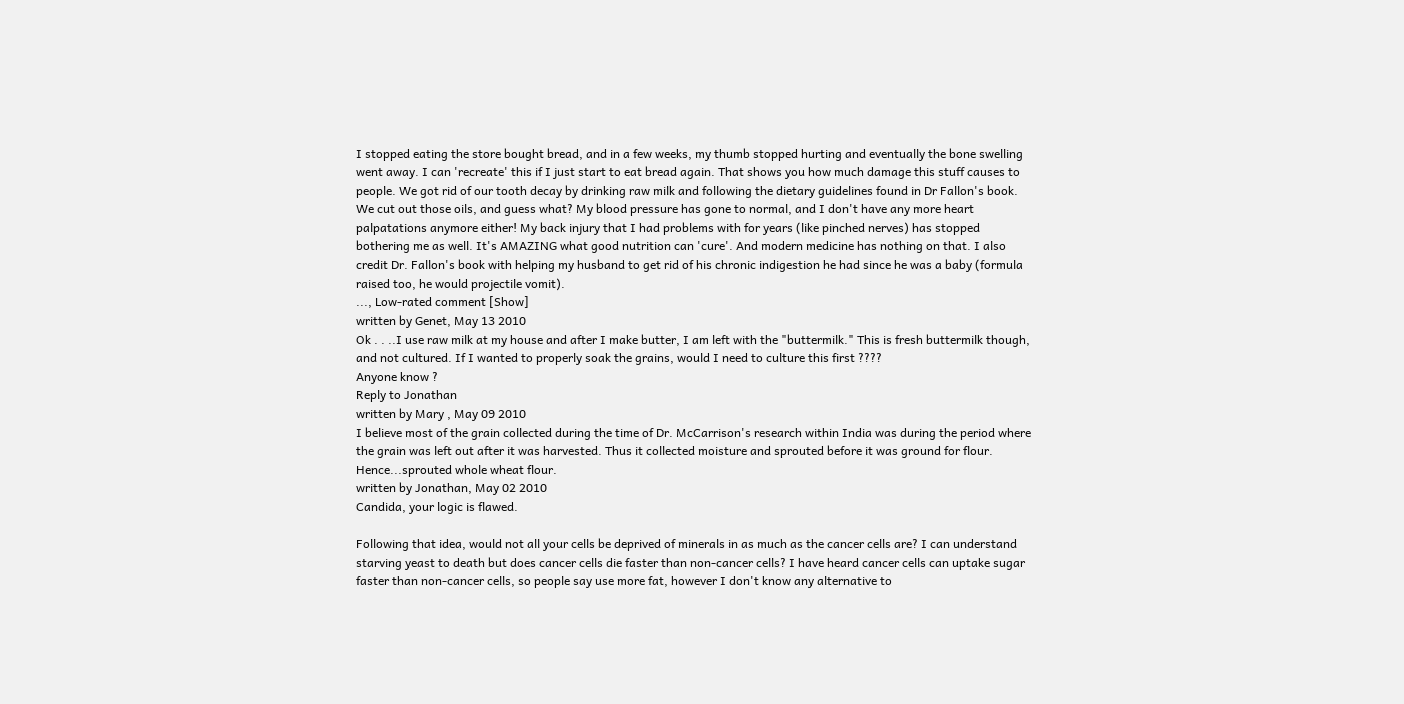I stopped eating the store bought bread, and in a few weeks, my thumb stopped hurting and eventually the bone swelling went away. I can 'recreate' this if I just start to eat bread again. That shows you how much damage this stuff causes to people. We got rid of our tooth decay by drinking raw milk and following the dietary guidelines found in Dr Fallon's book. We cut out those oils, and guess what? My blood pressure has gone to normal, and I don't have any more heart palpatations anymore either! My back injury that I had problems with for years (like pinched nerves) has stopped bothering me as well. It's AMAZING what good nutrition can 'cure'. And modern medicine has nothing on that. I also credit Dr. Fallon's book with helping my husband to get rid of his chronic indigestion he had since he was a baby (formula raised too, he would projectile vomit).
..., Low-rated comment [Show]
written by Genet, May 13 2010
Ok . . ..I use raw milk at my house and after I make butter, I am left with the "buttermilk." This is fresh buttermilk though, and not cultured. If I wanted to properly soak the grains, would I need to culture this first ????
Anyone know ?
Reply to Jonathan
written by Mary , May 09 2010
I believe most of the grain collected during the time of Dr. McCarrison's research within India was during the period where the grain was left out after it was harvested. Thus it collected moisture and sprouted before it was ground for flour. Hence...sprouted whole wheat flour.
written by Jonathan, May 02 2010
Candida, your logic is flawed.

Following that idea, would not all your cells be deprived of minerals in as much as the cancer cells are? I can understand starving yeast to death but does cancer cells die faster than non-cancer cells? I have heard cancer cells can uptake sugar faster than non-cancer cells, so people say use more fat, however I don't know any alternative to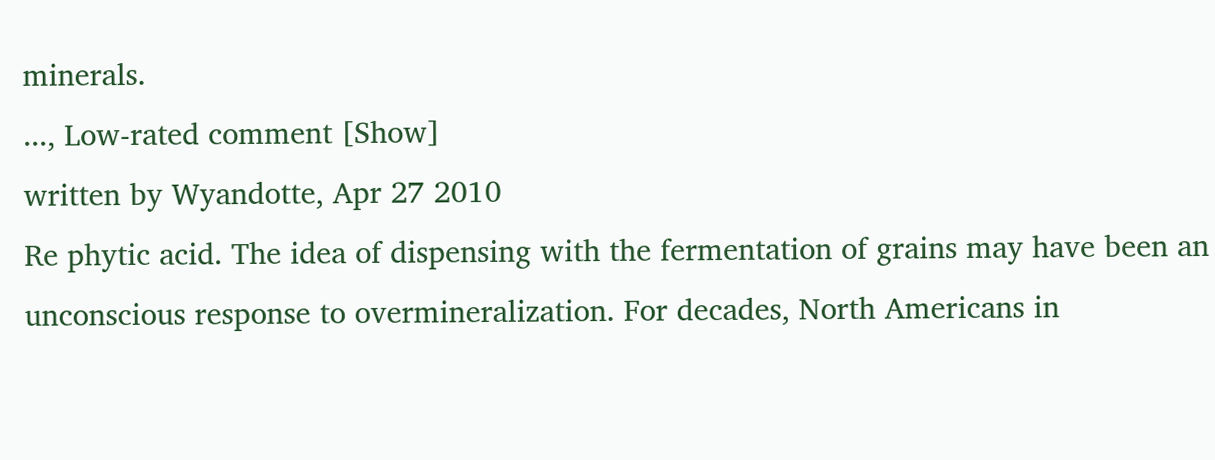minerals.
..., Low-rated comment [Show]
written by Wyandotte, Apr 27 2010
Re phytic acid. The idea of dispensing with the fermentation of grains may have been an unconscious response to overmineralization. For decades, North Americans in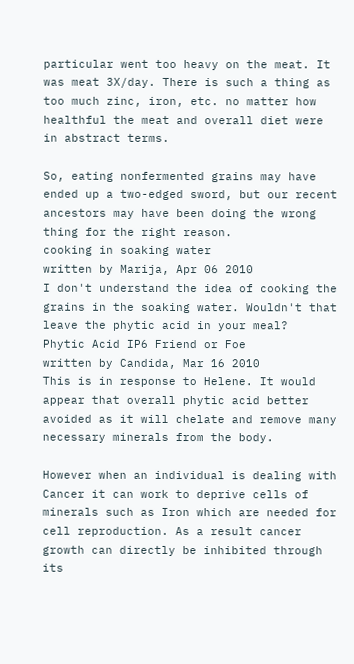particular went too heavy on the meat. It was meat 3X/day. There is such a thing as too much zinc, iron, etc. no matter how healthful the meat and overall diet were in abstract terms.

So, eating nonfermented grains may have ended up a two-edged sword, but our recent ancestors may have been doing the wrong thing for the right reason.
cooking in soaking water
written by Marija, Apr 06 2010
I don't understand the idea of cooking the grains in the soaking water. Wouldn't that leave the phytic acid in your meal?
Phytic Acid IP6 Friend or Foe
written by Candida, Mar 16 2010
This is in response to Helene. It would appear that overall phytic acid better avoided as it will chelate and remove many necessary minerals from the body.

However when an individual is dealing with Cancer it can work to deprive cells of minerals such as Iron which are needed for cell reproduction. As a result cancer growth can directly be inhibited through its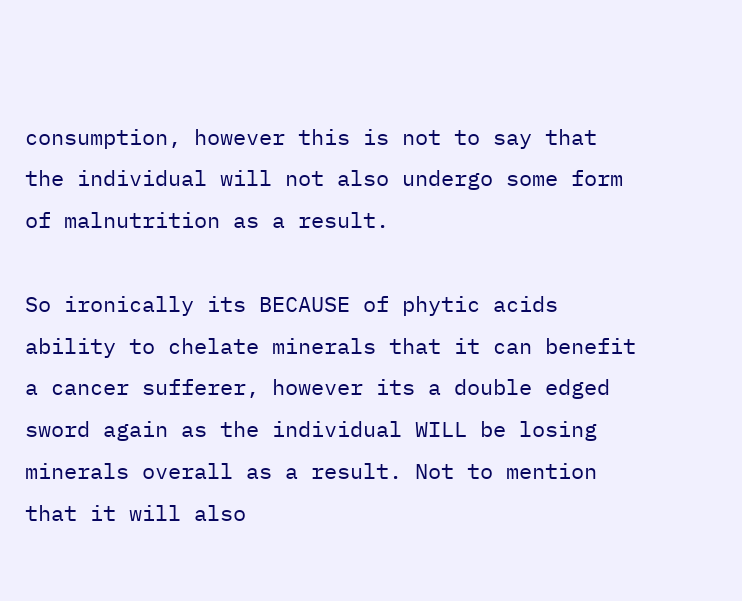consumption, however this is not to say that the individual will not also undergo some form of malnutrition as a result.

So ironically its BECAUSE of phytic acids ability to chelate minerals that it can benefit a cancer sufferer, however its a double edged sword again as the individual WILL be losing minerals overall as a result. Not to mention that it will also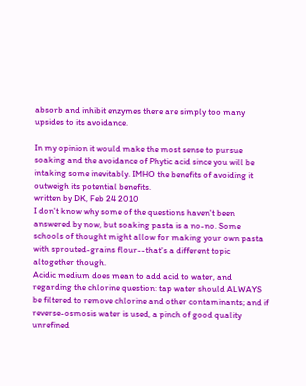absorb and inhibit enzymes there are simply too many upsides to its avoidance.

In my opinion it would make the most sense to pursue soaking and the avoidance of Phytic acid since you will be intaking some inevitably. IMHO the benefits of avoiding it outweigh its potential benefits.
written by DK, Feb 24 2010
I don't know why some of the questions haven't been answered by now, but soaking pasta is a no-no. Some schools of thought might allow for making your own pasta with sprouted-grains flour--that's a different topic altogether though.
Acidic medium does mean to add acid to water, and regarding the chlorine question: tap water should ALWAYS be filtered to remove chlorine and other contaminants; and if reverse-osmosis water is used, a pinch of good quality unrefined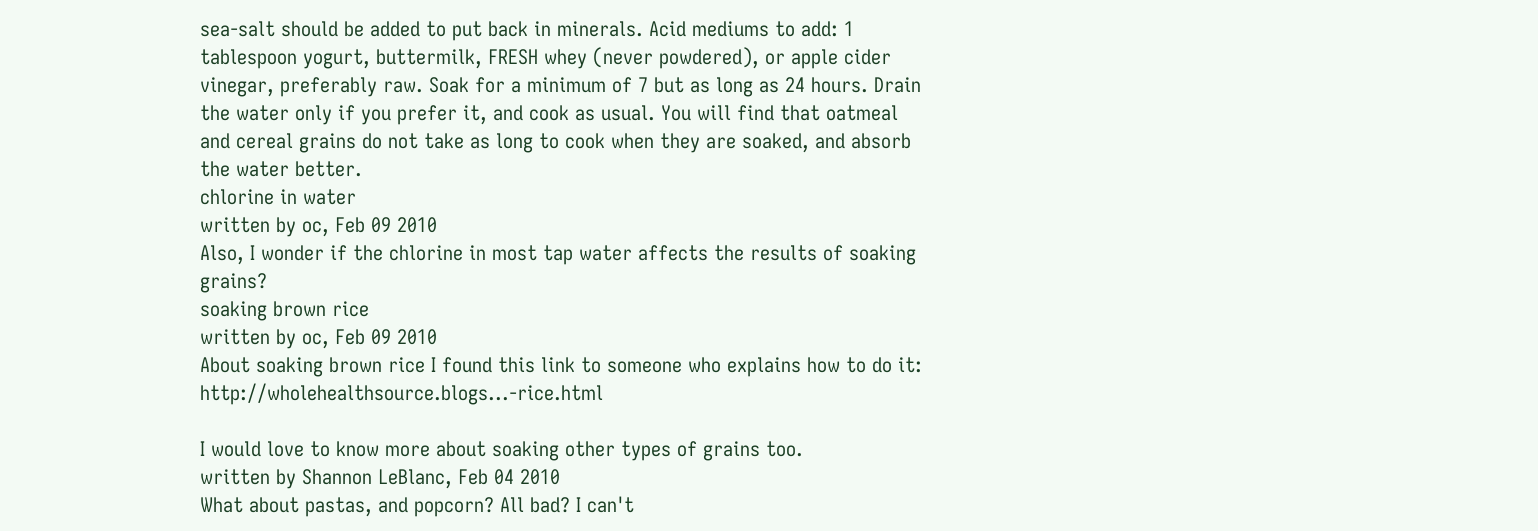sea-salt should be added to put back in minerals. Acid mediums to add: 1 tablespoon yogurt, buttermilk, FRESH whey (never powdered), or apple cider vinegar, preferably raw. Soak for a minimum of 7 but as long as 24 hours. Drain the water only if you prefer it, and cook as usual. You will find that oatmeal and cereal grains do not take as long to cook when they are soaked, and absorb the water better.
chlorine in water
written by oc, Feb 09 2010
Also, I wonder if the chlorine in most tap water affects the results of soaking grains?
soaking brown rice
written by oc, Feb 09 2010
About soaking brown rice I found this link to someone who explains how to do it: http://wholehealthsource.blogs...-rice.html

I would love to know more about soaking other types of grains too.
written by Shannon LeBlanc, Feb 04 2010
What about pastas, and popcorn? All bad? I can't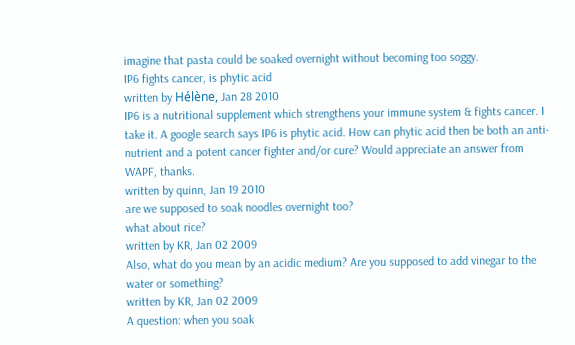imagine that pasta could be soaked overnight without becoming too soggy.
IP6 fights cancer, is phytic acid
written by Hélène, Jan 28 2010
IP6 is a nutritional supplement which strengthens your immune system & fights cancer. I take it. A google search says IP6 is phytic acid. How can phytic acid then be both an anti-nutrient and a potent cancer fighter and/or cure? Would appreciate an answer from WAPF, thanks.
written by quinn, Jan 19 2010
are we supposed to soak noodles overnight too?
what about rice?
written by KR, Jan 02 2009
Also, what do you mean by an acidic medium? Are you supposed to add vinegar to the water or something?
written by KR, Jan 02 2009
A question: when you soak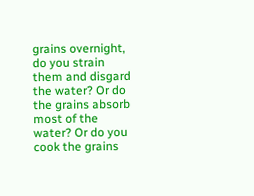grains overnight, do you strain them and disgard the water? Or do the grains absorb most of the water? Or do you cook the grains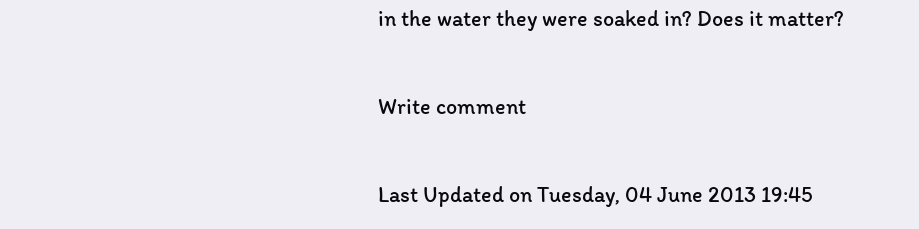in the water they were soaked in? Does it matter?

Write comment

Last Updated on Tuesday, 04 June 2013 19:45